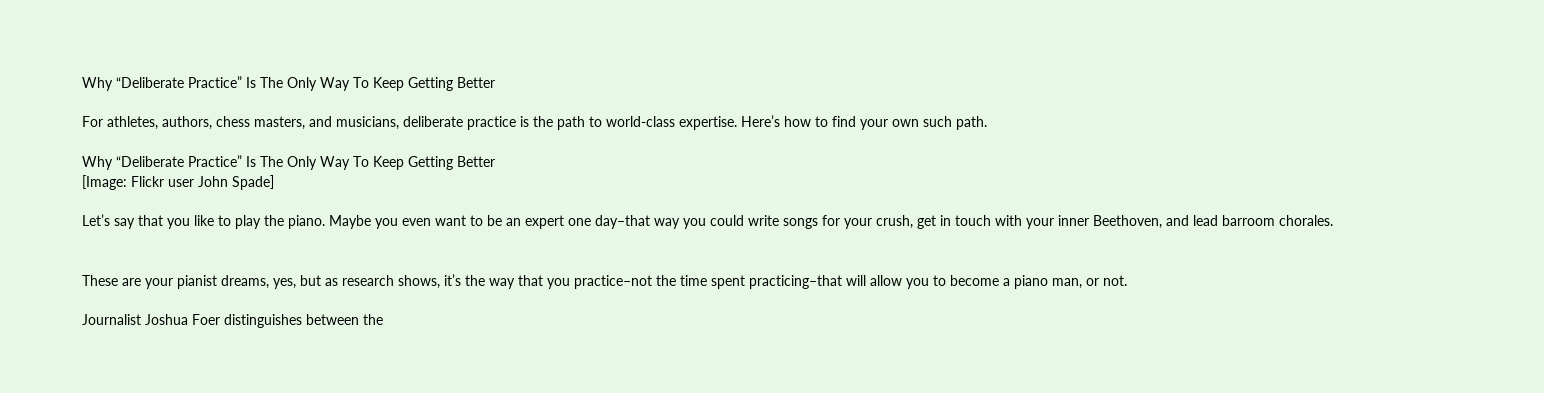Why “Deliberate Practice” Is The Only Way To Keep Getting Better

For athletes, authors, chess masters, and musicians, deliberate practice is the path to world-class expertise. Here’s how to find your own such path.

Why “Deliberate Practice” Is The Only Way To Keep Getting Better
[Image: Flickr user John Spade]

Let’s say that you like to play the piano. Maybe you even want to be an expert one day–that way you could write songs for your crush, get in touch with your inner Beethoven, and lead barroom chorales.


These are your pianist dreams, yes, but as research shows, it’s the way that you practice–not the time spent practicing–that will allow you to become a piano man, or not.

Journalist Joshua Foer distinguishes between the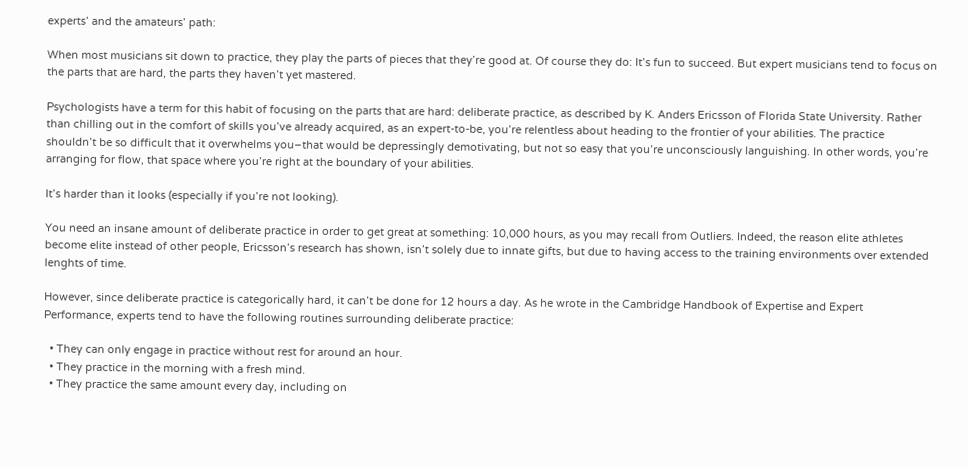experts’ and the amateurs’ path:

When most musicians sit down to practice, they play the parts of pieces that they’re good at. Of course they do: It’s fun to succeed. But expert musicians tend to focus on the parts that are hard, the parts they haven’t yet mastered.

Psychologists have a term for this habit of focusing on the parts that are hard: deliberate practice, as described by K. Anders Ericsson of Florida State University. Rather than chilling out in the comfort of skills you’ve already acquired, as an expert-to-be, you’re relentless about heading to the frontier of your abilities. The practice shouldn’t be so difficult that it overwhelms you–that would be depressingly demotivating, but not so easy that you’re unconsciously languishing. In other words, you’re arranging for flow, that space where you’re right at the boundary of your abilities.

It’s harder than it looks (especially if you’re not looking).

You need an insane amount of deliberate practice in order to get great at something: 10,000 hours, as you may recall from Outliers. Indeed, the reason elite athletes become elite instead of other people, Ericsson’s research has shown, isn’t solely due to innate gifts, but due to having access to the training environments over extended lenghts of time.

However, since deliberate practice is categorically hard, it can’t be done for 12 hours a day. As he wrote in the Cambridge Handbook of Expertise and Expert Performance, experts tend to have the following routines surrounding deliberate practice:

  • They can only engage in practice without rest for around an hour.
  • They practice in the morning with a fresh mind.
  • They practice the same amount every day, including on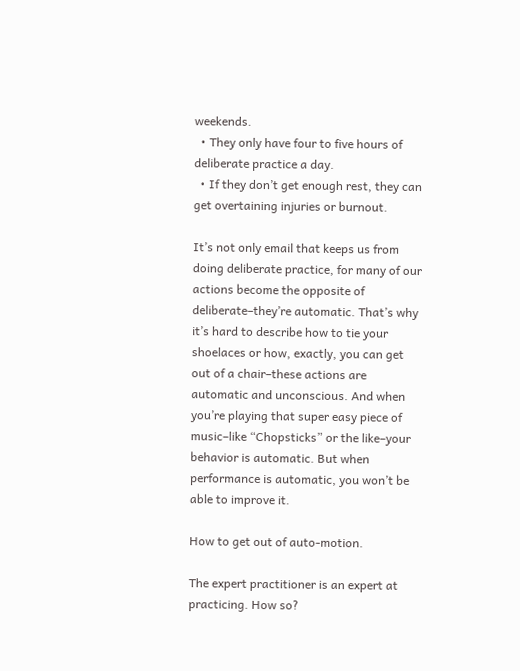weekends.
  • They only have four to five hours of deliberate practice a day.
  • If they don’t get enough rest, they can get overtaining injuries or burnout.

It’s not only email that keeps us from doing deliberate practice, for many of our actions become the opposite of deliberate–they’re automatic. That’s why it’s hard to describe how to tie your shoelaces or how, exactly, you can get out of a chair–these actions are automatic and unconscious. And when you’re playing that super easy piece of music–like “Chopsticks” or the like–your behavior is automatic. But when performance is automatic, you won’t be able to improve it.

How to get out of auto-motion.

The expert practitioner is an expert at practicing. How so?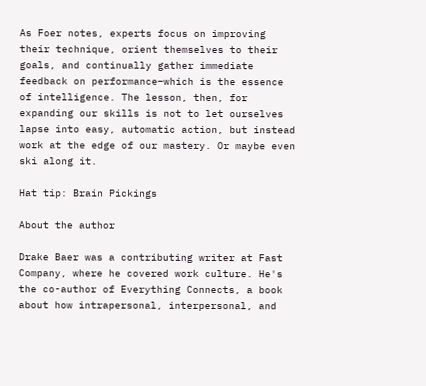As Foer notes, experts focus on improving their technique, orient themselves to their goals, and continually gather immediate feedback on performance–which is the essence of intelligence. The lesson, then, for expanding our skills is not to let ourselves lapse into easy, automatic action, but instead work at the edge of our mastery. Or maybe even ski along it.

Hat tip: Brain Pickings

About the author

Drake Baer was a contributing writer at Fast Company, where he covered work culture. He's the co-author of Everything Connects, a book about how intrapersonal, interpersonal, and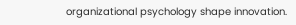organizational psychology shape innovation.